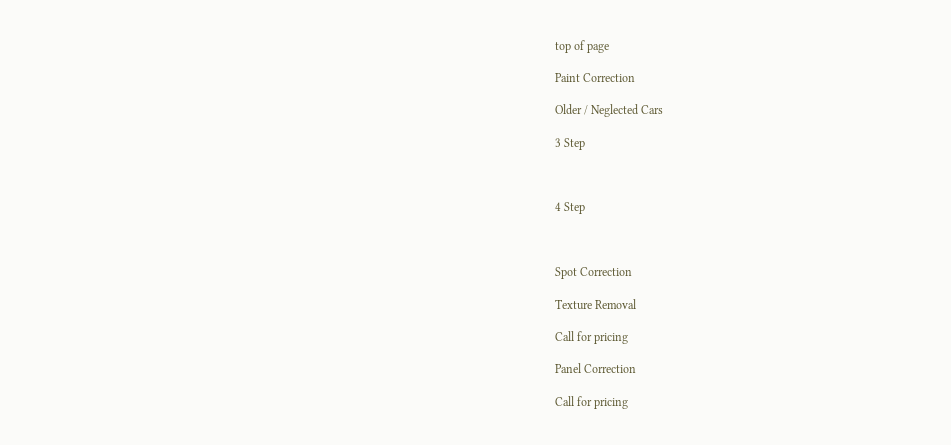top of page

Paint Correction

Older / Neglected Cars

3 Step



4 Step



Spot Correction

Texture Removal

Call for pricing

Panel Correction

Call for pricing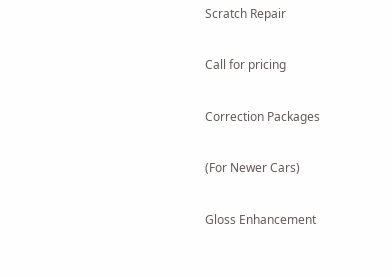Scratch Repair

Call for pricing

Correction Packages

(For Newer Cars)

Gloss Enhancement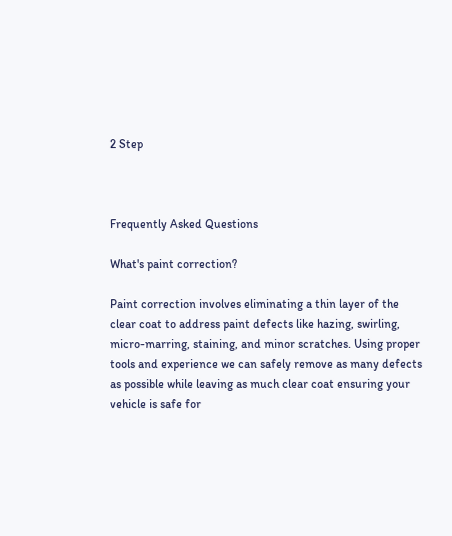2 Step



Frequently Asked Questions

What's paint correction?

Paint correction involves eliminating a thin layer of the clear coat to address paint defects like hazing, swirling, micro-marring, staining, and minor scratches. Using proper tools and experience we can safely remove as many defects as possible while leaving as much clear coat ensuring your vehicle is safe for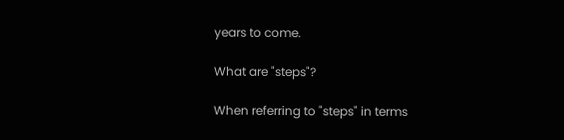years to come.

What are "steps"?

When referring to "steps" in terms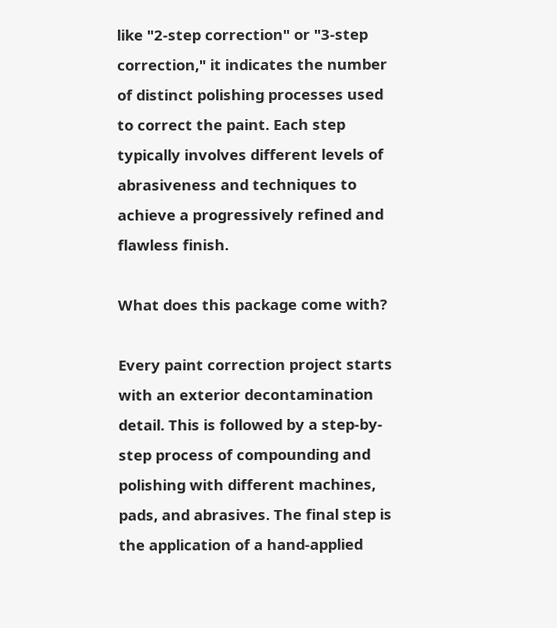like "2-step correction" or "3-step correction," it indicates the number of distinct polishing processes used to correct the paint. Each step typically involves different levels of abrasiveness and techniques to achieve a progressively refined and flawless finish.

What does this package come with?

Every paint correction project starts with an exterior decontamination detail. This is followed by a step-by-step process of compounding and polishing with different machines, pads, and abrasives. The final step is the application of a hand-applied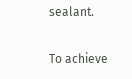sealant.

To achieve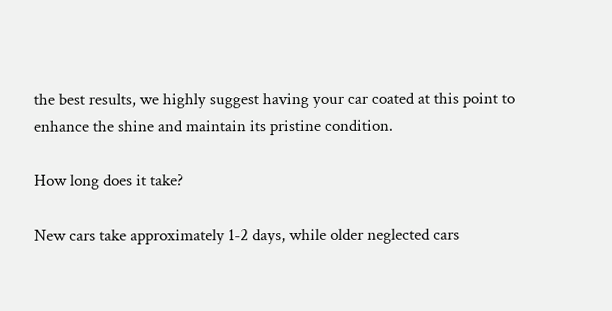the best results, we highly suggest having your car coated at this point to enhance the shine and maintain its pristine condition.

How long does it take?

New cars take approximately 1-2 days, while older neglected cars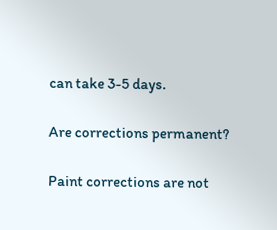can take 3-5 days.

Are corrections permanent?

Paint corrections are not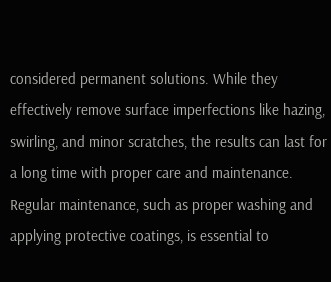considered permanent solutions. While they effectively remove surface imperfections like hazing, swirling, and minor scratches, the results can last for a long time with proper care and maintenance. Regular maintenance, such as proper washing and applying protective coatings, is essential to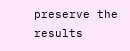preserve the results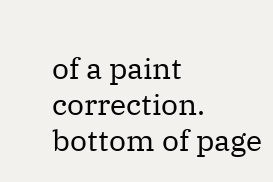of a paint correction.
bottom of page